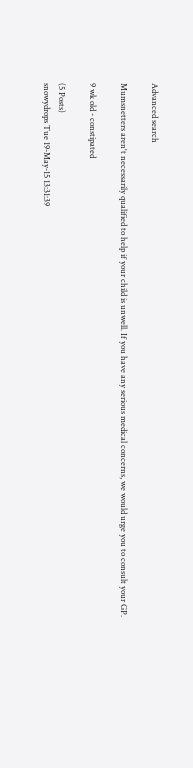Advanced search

Mumsnetters aren't necessarily qualified to help if your child is unwell. If you have any serious medical concerns, we would urge you to consult your GP.

9 wk old - constipated

(5 Posts)
snowydrops Tue 19-May-15 13:31:39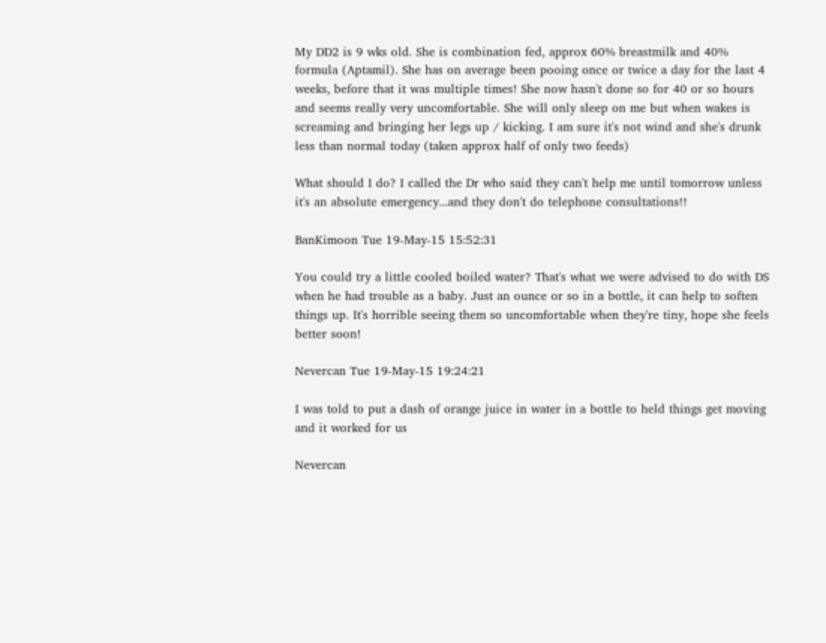My DD2 is 9 wks old. She is combination fed, approx 60% breastmilk and 40% formula (Aptamil). She has on average been pooing once or twice a day for the last 4 weeks, before that it was multiple times! She now hasn't done so for 40 or so hours and seems really very uncomfortable. She will only sleep on me but when wakes is screaming and bringing her legs up / kicking. I am sure it's not wind and she's drunk less than normal today (taken approx half of only two feeds)

What should I do? I called the Dr who said they can't help me until tomorrow unless it's an absolute emergency...and they don't do telephone consultations!!

BanKimoon Tue 19-May-15 15:52:31

You could try a little cooled boiled water? That's what we were advised to do with DS when he had trouble as a baby. Just an ounce or so in a bottle, it can help to soften things up. It's horrible seeing them so uncomfortable when they're tiny, hope she feels better soon!

Nevercan Tue 19-May-15 19:24:21

I was told to put a dash of orange juice in water in a bottle to held things get moving and it worked for us

Nevercan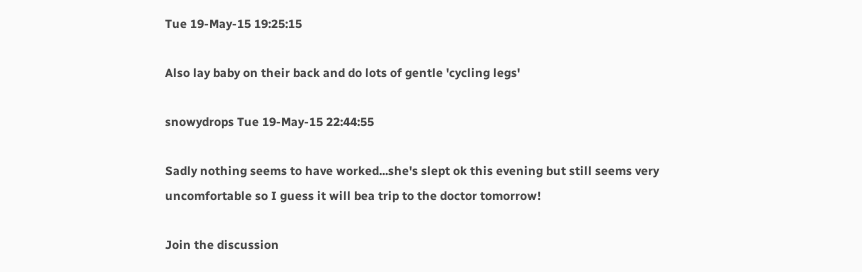Tue 19-May-15 19:25:15

Also lay baby on their back and do lots of gentle 'cycling legs'

snowydrops Tue 19-May-15 22:44:55

Sadly nothing seems to have worked...she's slept ok this evening but still seems very uncomfortable so I guess it will bea trip to the doctor tomorrow!

Join the discussion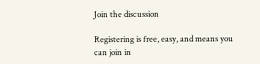Join the discussion

Registering is free, easy, and means you can join in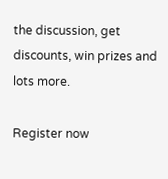the discussion, get discounts, win prizes and lots more.

Register now